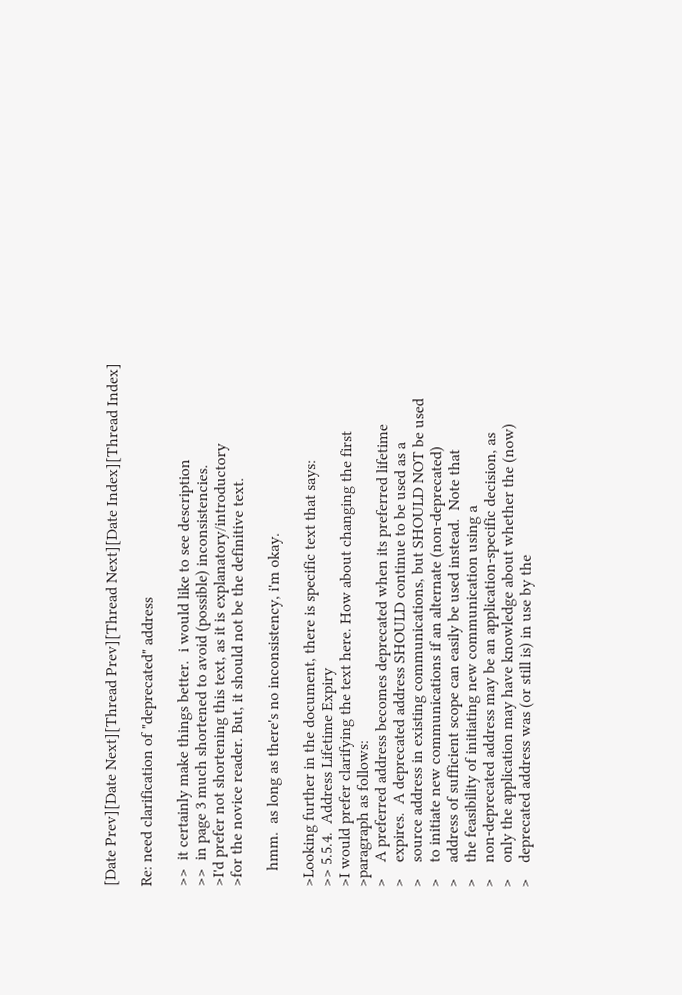[Date Prev][Date Next][Thread Prev][Thread Next][Date Index][Thread Index]

Re: need clarification of "deprecated" address

>>  it certainly make things better.  i would like to see description
>>  in page 3 much shortened to avoid (possible) inconsistencies.
>I'd prefer not shortening this text, as it is explanatory/introductory
>for the novice reader. But, it should not be the definitive text.

    hmm.  as long as there's no inconsistency, i'm okay.

>Looking further in the document, there is specific text that says:
>> 5.5.4.  Address Lifetime Expiry
>I would prefer clarifying the text here. How about changing the first
>paragraph as follows:
>    A preferred address becomes deprecated when its preferred lifetime
>    expires.  A deprecated address SHOULD continue to be used as a
>    source address in existing communications, but SHOULD NOT be used
>    to initiate new communications if an alternate (non-deprecated)
>    address of sufficient scope can easily be used instead.  Note that
>    the feasibility of initiating new communication using a
>    non-deprecated address may be an application-specific decision, as
>    only the application may have knowledge about whether the (now)
>    deprecated address was (or still is) in use by the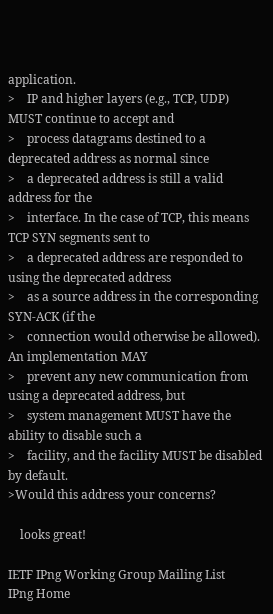application.
>    IP and higher layers (e.g., TCP, UDP) MUST continue to accept and
>    process datagrams destined to a deprecated address as normal since
>    a deprecated address is still a valid address for the
>    interface. In the case of TCP, this means TCP SYN segments sent to
>    a deprecated address are responded to using the deprecated address
>    as a source address in the corresponding SYN-ACK (if the
>    connection would otherwise be allowed).  An implementation MAY
>    prevent any new communication from using a deprecated address, but
>    system management MUST have the ability to disable such a
>    facility, and the facility MUST be disabled by default.
>Would this address your concerns?

    looks great!

IETF IPng Working Group Mailing List
IPng Home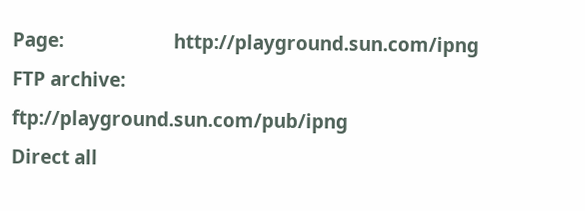Page:                      http://playground.sun.com/ipng
FTP archive:                      ftp://playground.sun.com/pub/ipng
Direct all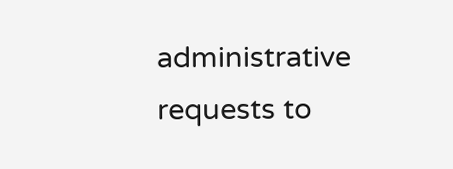administrative requests to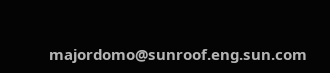majordomo@sunroof.eng.sun.com